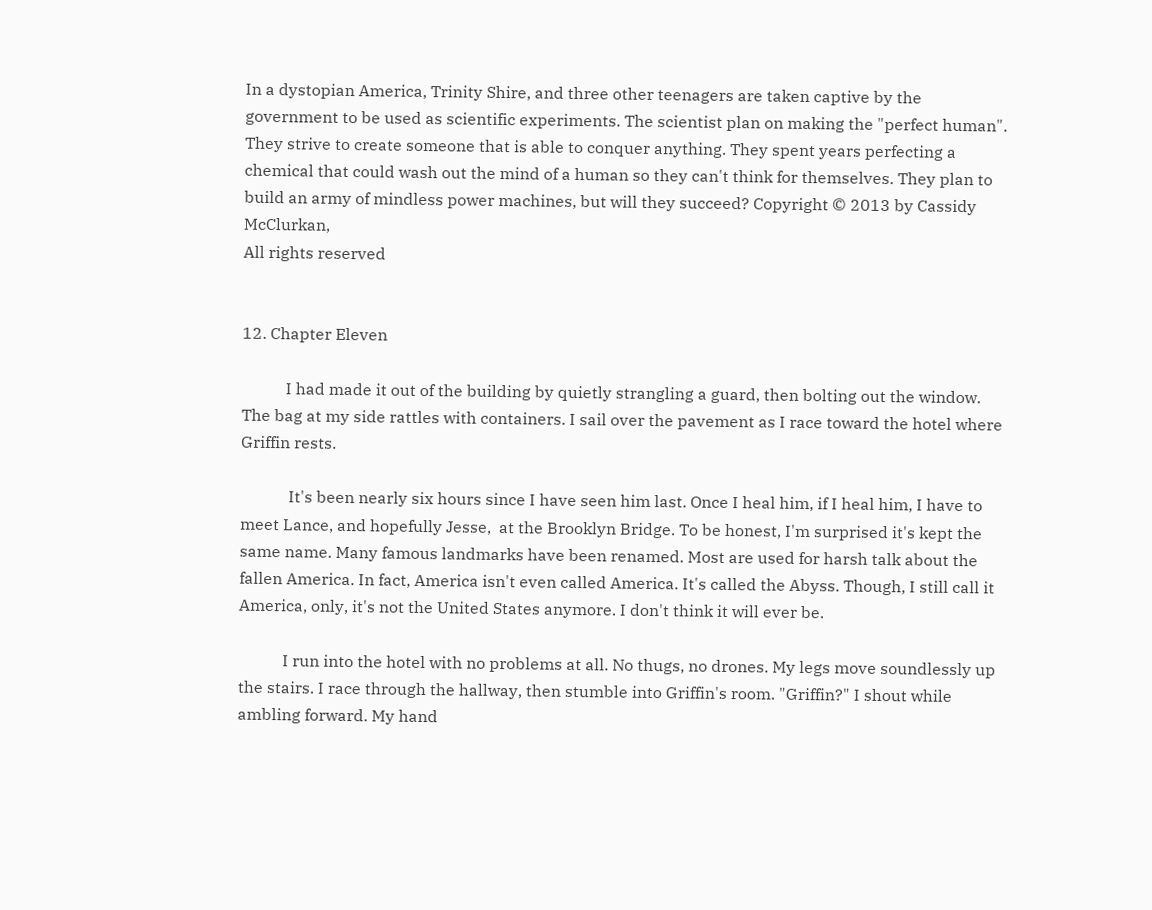In a dystopian America, Trinity Shire, and three other teenagers are taken captive by the government to be used as scientific experiments. The scientist plan on making the "perfect human". They strive to create someone that is able to conquer anything. They spent years perfecting a chemical that could wash out the mind of a human so they can't think for themselves. They plan to build an army of mindless power machines, but will they succeed? Copyright © 2013 by Cassidy McClurkan,
All rights reserved


12. Chapter Eleven

           I had made it out of the building by quietly strangling a guard, then bolting out the window. The bag at my side rattles with containers. I sail over the pavement as I race toward the hotel where Griffin rests.

            It's been nearly six hours since I have seen him last. Once I heal him, if I heal him, I have to meet Lance, and hopefully Jesse,  at the Brooklyn Bridge. To be honest, I'm surprised it's kept the same name. Many famous landmarks have been renamed. Most are used for harsh talk about the fallen America. In fact, America isn't even called America. It's called the Abyss. Though, I still call it America, only, it's not the United States anymore. I don't think it will ever be.

           I run into the hotel with no problems at all. No thugs, no drones. My legs move soundlessly up the stairs. I race through the hallway, then stumble into Griffin's room. "Griffin?" I shout while ambling forward. My hand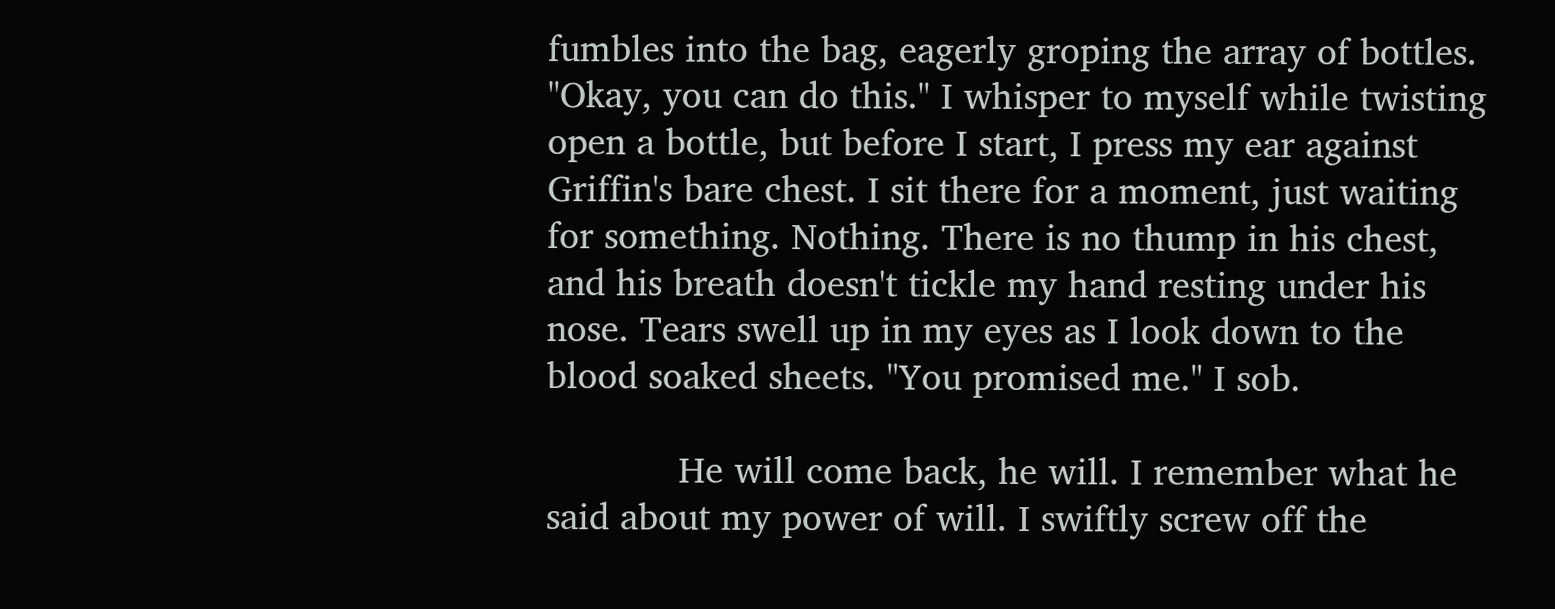fumbles into the bag, eagerly groping the array of bottles. "Okay, you can do this." I whisper to myself while twisting open a bottle, but before I start, I press my ear against Griffin's bare chest. I sit there for a moment, just waiting for something. Nothing. There is no thump in his chest, and his breath doesn't tickle my hand resting under his nose. Tears swell up in my eyes as I look down to the blood soaked sheets. "You promised me." I sob.

            He will come back, he will. I remember what he said about my power of will. I swiftly screw off the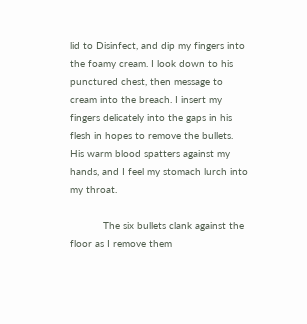lid to Disinfect, and dip my fingers into the foamy cream. I look down to his punctured chest, then message to cream into the breach. I insert my fingers delicately into the gaps in his flesh in hopes to remove the bullets. His warm blood spatters against my hands, and I feel my stomach lurch into my throat.

           The six bullets clank against the floor as I remove them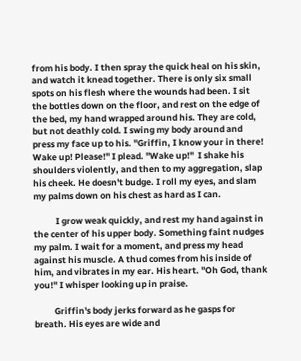from his body. I then spray the quick heal on his skin, and watch it knead together. There is only six small spots on his flesh where the wounds had been. I sit the bottles down on the floor, and rest on the edge of the bed, my hand wrapped around his. They are cold, but not deathly cold. I swing my body around and press my face up to his. "Griffin, I know your in there! Wake up! Please!" I plead. "Wake up!"  I shake his shoulders violently, and then to my aggregation, slap his cheek. He doesn't budge. I roll my eyes, and slam my palms down on his chest as hard as I can.

           I grow weak quickly, and rest my hand against in the center of his upper body. Something faint nudges my palm. I wait for a moment, and press my head against his muscle. A thud comes from his inside of him, and vibrates in my ear. His heart. "Oh God, thank you!" I whisper looking up in praise.

          Griffin's body jerks forward as he gasps for breath. His eyes are wide and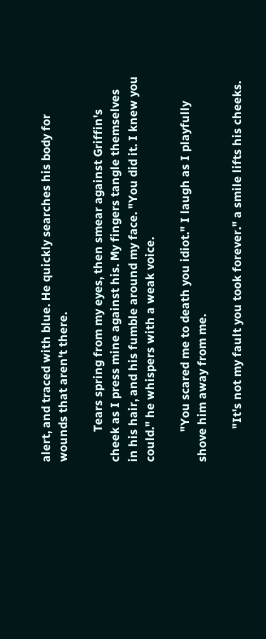alert, and traced with blue. He quickly searches his body for wounds that aren't there.

          Tears spring from my eyes, then smear against Griffin's cheek as I press mine against his. My fingers tangle themselves in his hair, and his fumble around my face. "You did it. I knew you could." he whispers with a weak voice.

          "You scared me to death you idiot." I laugh as I playfully shove him away from me.

           "It's not my fault you took forever." a smile lifts his cheeks.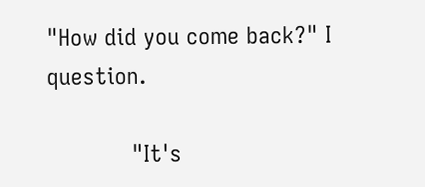"How did you come back?" I question.

            "It's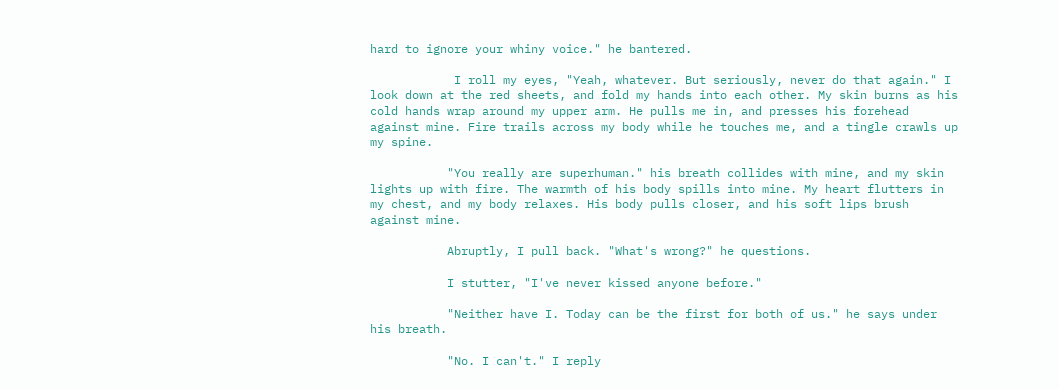hard to ignore your whiny voice." he bantered.

            I roll my eyes, "Yeah, whatever. But seriously, never do that again." I look down at the red sheets, and fold my hands into each other. My skin burns as his cold hands wrap around my upper arm. He pulls me in, and presses his forehead against mine. Fire trails across my body while he touches me, and a tingle crawls up my spine.

           "You really are superhuman." his breath collides with mine, and my skin lights up with fire. The warmth of his body spills into mine. My heart flutters in my chest, and my body relaxes. His body pulls closer, and his soft lips brush against mine.

           Abruptly, I pull back. "What's wrong?" he questions.

           I stutter, "I've never kissed anyone before."

           "Neither have I. Today can be the first for both of us." he says under his breath.

           "No. I can't." I reply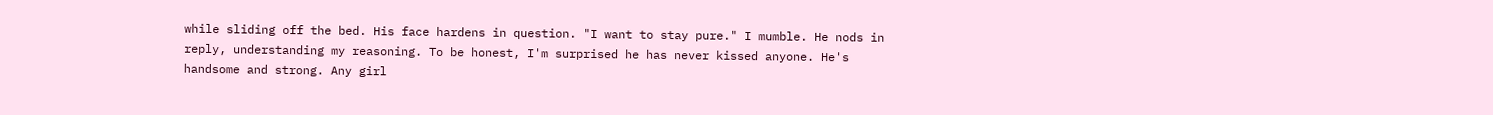while sliding off the bed. His face hardens in question. "I want to stay pure." I mumble. He nods in reply, understanding my reasoning. To be honest, I'm surprised he has never kissed anyone. He's handsome and strong. Any girl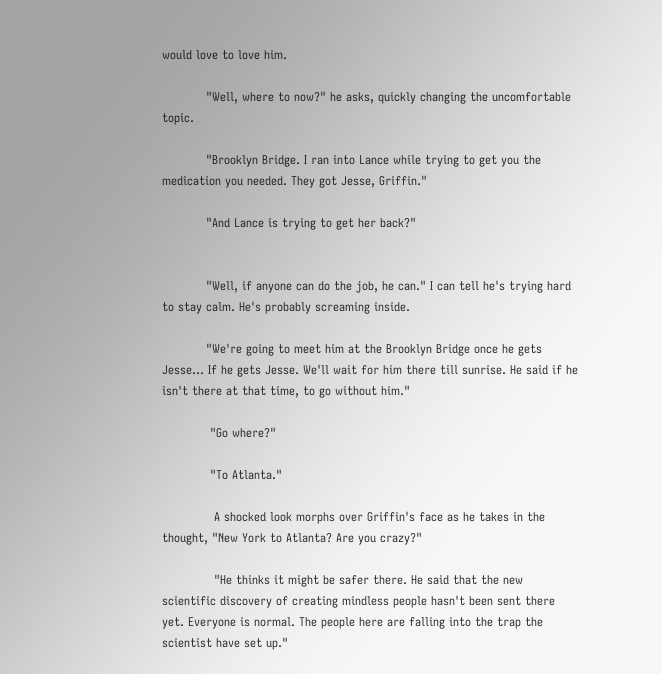would love to love him.

           "Well, where to now?" he asks, quickly changing the uncomfortable topic.

           "Brooklyn Bridge. I ran into Lance while trying to get you the medication you needed. They got Jesse, Griffin."

           "And Lance is trying to get her back?"


           "Well, if anyone can do the job, he can." I can tell he's trying hard to stay calm. He's probably screaming inside.

           "We're going to meet him at the Brooklyn Bridge once he gets Jesse... If he gets Jesse. We'll wait for him there till sunrise. He said if he isn't there at that time, to go without him."

            "Go where?"

            "To Atlanta."

             A shocked look morphs over Griffin's face as he takes in the thought, "New York to Atlanta? Are you crazy?"

             "He thinks it might be safer there. He said that the new scientific discovery of creating mindless people hasn't been sent there yet. Everyone is normal. The people here are falling into the trap the scientist have set up."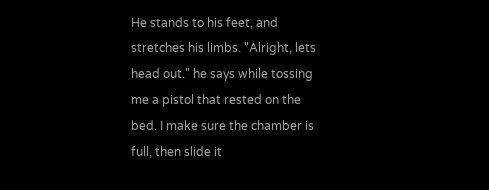He stands to his feet, and stretches his limbs. "Alright, lets head out." he says while tossing me a pistol that rested on the bed. I make sure the chamber is full, then slide it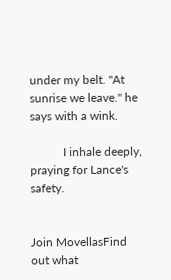under my belt. "At sunrise we leave." he says with a wink.

           I inhale deeply, praying for Lance's safety.


Join MovellasFind out what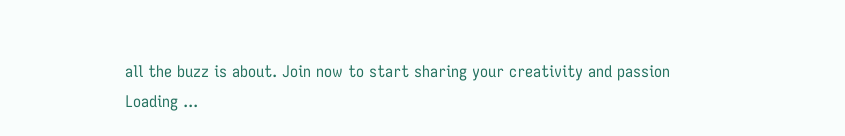all the buzz is about. Join now to start sharing your creativity and passion
Loading ...